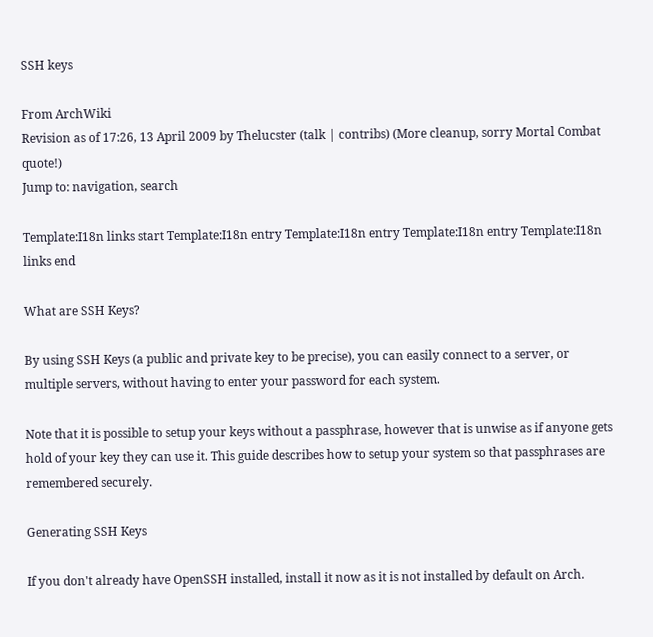SSH keys

From ArchWiki
Revision as of 17:26, 13 April 2009 by Thelucster (talk | contribs) (More cleanup, sorry Mortal Combat quote!)
Jump to: navigation, search

Template:I18n links start Template:I18n entry Template:I18n entry Template:I18n entry Template:I18n links end

What are SSH Keys?

By using SSH Keys (a public and private key to be precise), you can easily connect to a server, or multiple servers, without having to enter your password for each system.

Note that it is possible to setup your keys without a passphrase, however that is unwise as if anyone gets hold of your key they can use it. This guide describes how to setup your system so that passphrases are remembered securely.

Generating SSH Keys

If you don't already have OpenSSH installed, install it now as it is not installed by default on Arch.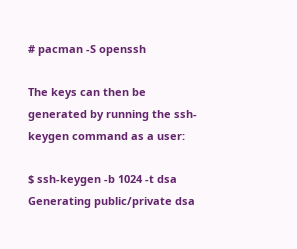# pacman -S openssh

The keys can then be generated by running the ssh-keygen command as a user:

$ ssh-keygen -b 1024 -t dsa
Generating public/private dsa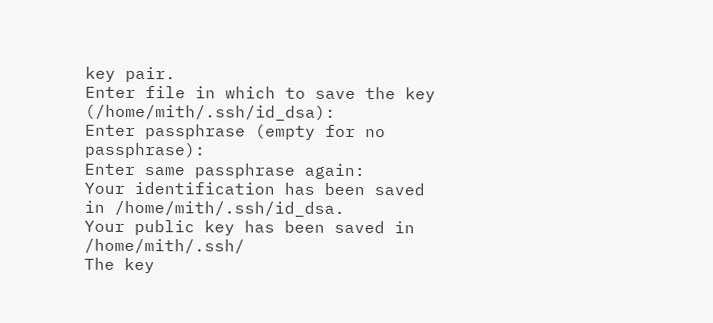key pair.
Enter file in which to save the key (/home/mith/.ssh/id_dsa):
Enter passphrase (empty for no passphrase):
Enter same passphrase again:
Your identification has been saved in /home/mith/.ssh/id_dsa.
Your public key has been saved in /home/mith/.ssh/
The key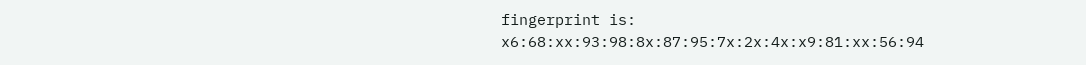fingerprint is:
x6:68:xx:93:98:8x:87:95:7x:2x:4x:x9:81:xx:56:94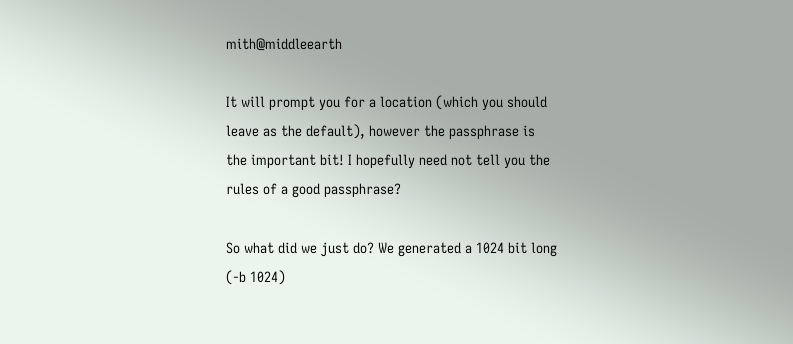mith@middleearth

It will prompt you for a location (which you should leave as the default), however the passphrase is the important bit! I hopefully need not tell you the rules of a good passphrase?

So what did we just do? We generated a 1024 bit long (-b 1024)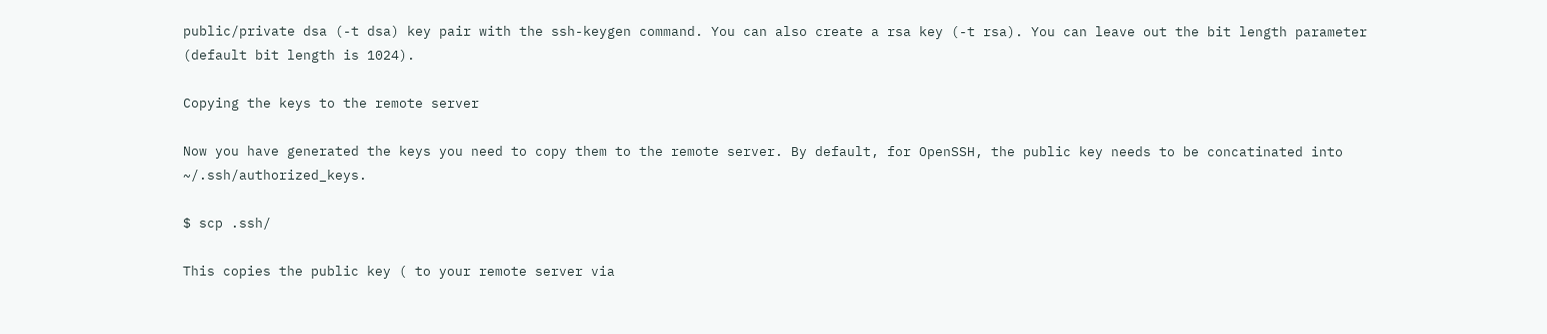public/private dsa (-t dsa) key pair with the ssh-keygen command. You can also create a rsa key (-t rsa). You can leave out the bit length parameter (default bit length is 1024).

Copying the keys to the remote server

Now you have generated the keys you need to copy them to the remote server. By default, for OpenSSH, the public key needs to be concatinated into ~/.ssh/authorized_keys.

$ scp .ssh/

This copies the public key ( to your remote server via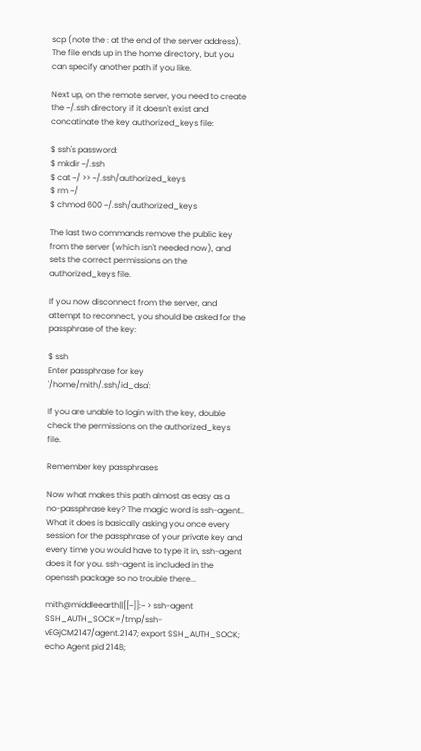scp (note the : at the end of the server address). The file ends up in the home directory, but you can specify another path if you like.

Next up, on the remote server, you need to create the ~/.ssh directory if it doesn't exist and concatinate the key authorized_keys file:

$ ssh's password:
$ mkdir ~/.ssh
$ cat ~/ >> ~/.ssh/authorized_keys
$ rm ~/
$ chmod 600 ~/.ssh/authorized_keys

The last two commands remove the public key from the server (which isn't needed now), and sets the correct permissions on the authorized_keys file.

If you now disconnect from the server, and attempt to reconnect, you should be asked for the passphrase of the key:

$ ssh
Enter passphrase for key '/home/mith/.ssh/id_dsa':

If you are unable to login with the key, double check the permissions on the authorized_keys file.

Remember key passphrases

Now what makes this path almost as easy as a no-passphrase key? The magic word is ssh-agent.. What it does is basically asking you once every session for the passphrase of your private key and every time you would have to type it in, ssh-agent does it for you. ssh-agent is included in the openssh package so no trouble there...

mith@middleearth||[[~]]:~ > ssh-agent
SSH_AUTH_SOCK=/tmp/ssh-vEGjCM2147/agent.2147; export SSH_AUTH_SOCK;
echo Agent pid 2148;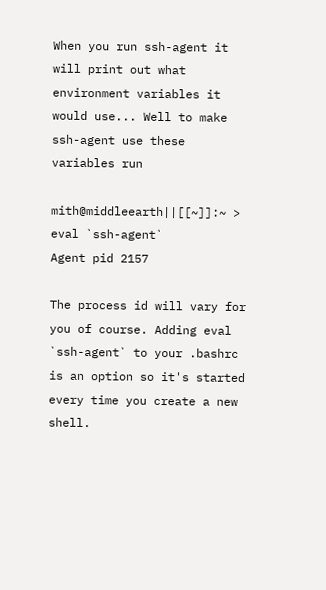When you run ssh-agent it will print out what environment variables it would use... Well to make ssh-agent use these variables run

mith@middleearth||[[~]]:~ > eval `ssh-agent`
Agent pid 2157

The process id will vary for you of course. Adding eval `ssh-agent` to your .bashrc is an option so it's started every time you create a new shell.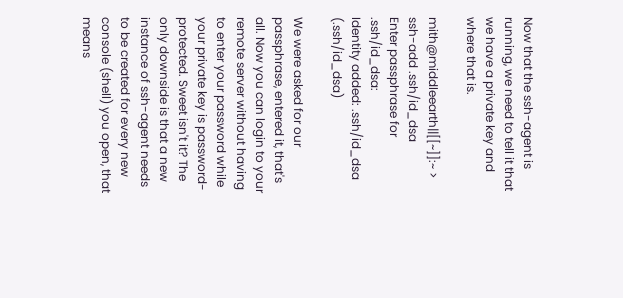Now that the ssh-agent is running, we need to tell it that we have a private key and where that is.

mith@middleearth||[[~]]:~ > ssh-add .ssh/id_dsa
Enter passphrase for .ssh/id_dsa:
Identity added: .ssh/id_dsa (.ssh/id_dsa)

We were asked for our passphrase, entered it, that's all. Now you can login to your remote server without having to enter your password while your private key is password-protected. Sweet isn't it? The only downside is that a new instance of ssh-agent needs to be created for every new console (shell) you open, that means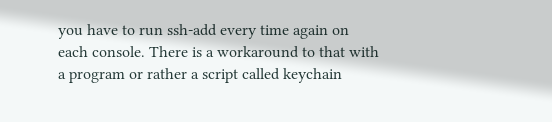you have to run ssh-add every time again on each console. There is a workaround to that with a program or rather a script called keychain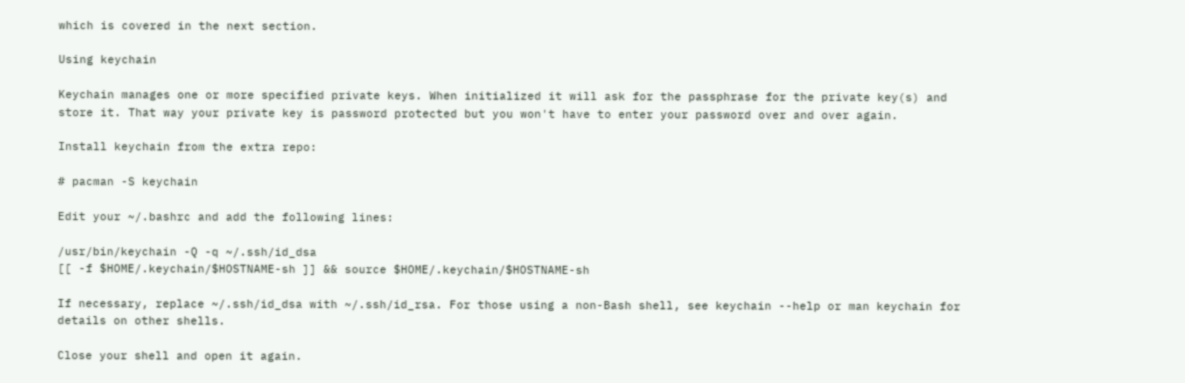which is covered in the next section.

Using keychain

Keychain manages one or more specified private keys. When initialized it will ask for the passphrase for the private key(s) and store it. That way your private key is password protected but you won't have to enter your password over and over again.

Install keychain from the extra repo:

# pacman -S keychain

Edit your ~/.bashrc and add the following lines:

/usr/bin/keychain -Q -q ~/.ssh/id_dsa
[[ -f $HOME/.keychain/$HOSTNAME-sh ]] && source $HOME/.keychain/$HOSTNAME-sh

If necessary, replace ~/.ssh/id_dsa with ~/.ssh/id_rsa. For those using a non-Bash shell, see keychain --help or man keychain for details on other shells.

Close your shell and open it again.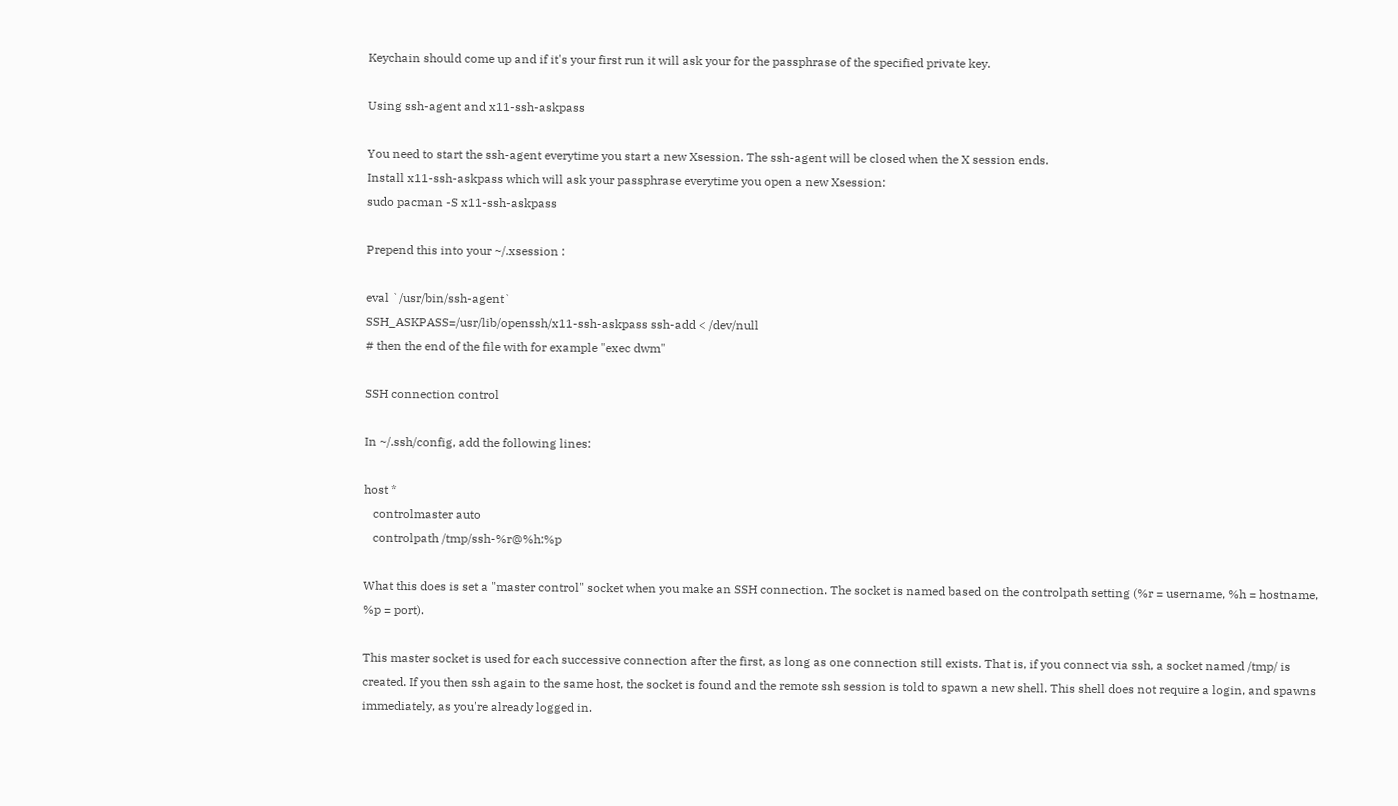Keychain should come up and if it's your first run it will ask your for the passphrase of the specified private key.

Using ssh-agent and x11-ssh-askpass

You need to start the ssh-agent everytime you start a new Xsession. The ssh-agent will be closed when the X session ends.
Install x11-ssh-askpass which will ask your passphrase everytime you open a new Xsession:
sudo pacman -S x11-ssh-askpass

Prepend this into your ~/.xsession :

eval `/usr/bin/ssh-agent`
SSH_ASKPASS=/usr/lib/openssh/x11-ssh-askpass ssh-add < /dev/null
# then the end of the file with for example "exec dwm"

SSH connection control

In ~/.ssh/config, add the following lines:

host *
   controlmaster auto
   controlpath /tmp/ssh-%r@%h:%p

What this does is set a "master control" socket when you make an SSH connection. The socket is named based on the controlpath setting (%r = username, %h = hostname, %p = port).

This master socket is used for each successive connection after the first, as long as one connection still exists. That is, if you connect via ssh, a socket named /tmp/ is created. If you then ssh again to the same host, the socket is found and the remote ssh session is told to spawn a new shell. This shell does not require a login, and spawns immediately, as you're already logged in.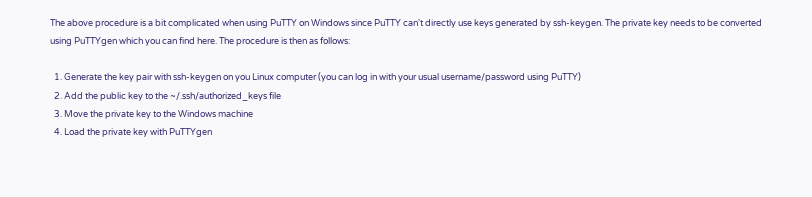The above procedure is a bit complicated when using PuTTY on Windows since PuTTY can't directly use keys generated by ssh-keygen. The private key needs to be converted using PuTTYgen which you can find here. The procedure is then as follows:

  1. Generate the key pair with ssh-keygen on you Linux computer (you can log in with your usual username/password using PuTTY)
  2. Add the public key to the ~/.ssh/authorized_keys file
  3. Move the private key to the Windows machine
  4. Load the private key with PuTTYgen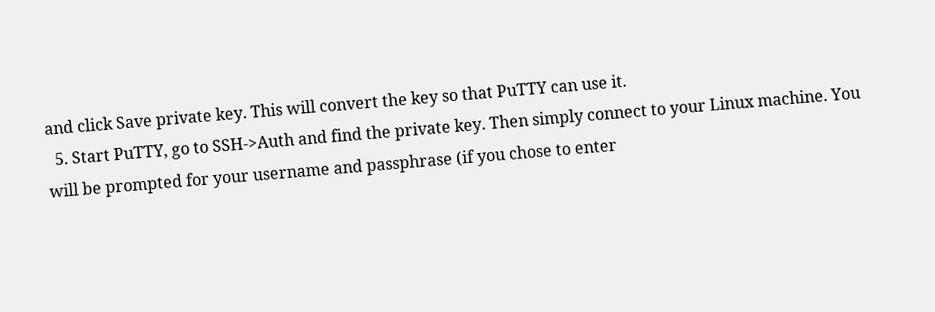and click Save private key. This will convert the key so that PuTTY can use it.
  5. Start PuTTY, go to SSH->Auth and find the private key. Then simply connect to your Linux machine. You will be prompted for your username and passphrase (if you chose to enter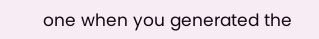one when you generated the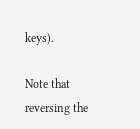keys).

Note that reversing the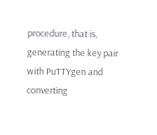procedure, that is, generating the key pair with PuTTYgen and converting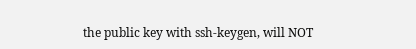the public key with ssh-keygen, will NOT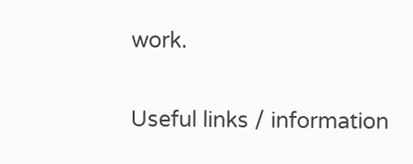work.

Useful links / information